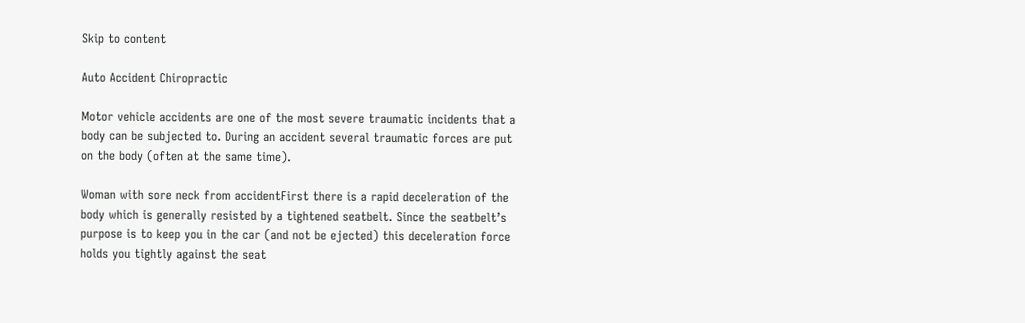Skip to content

Auto Accident Chiropractic

Motor vehicle accidents are one of the most severe traumatic incidents that a body can be subjected to. During an accident several traumatic forces are put on the body (often at the same time).

Woman with sore neck from accidentFirst there is a rapid deceleration of the body which is generally resisted by a tightened seatbelt. Since the seatbelt’s purpose is to keep you in the car (and not be ejected) this deceleration force holds you tightly against the seat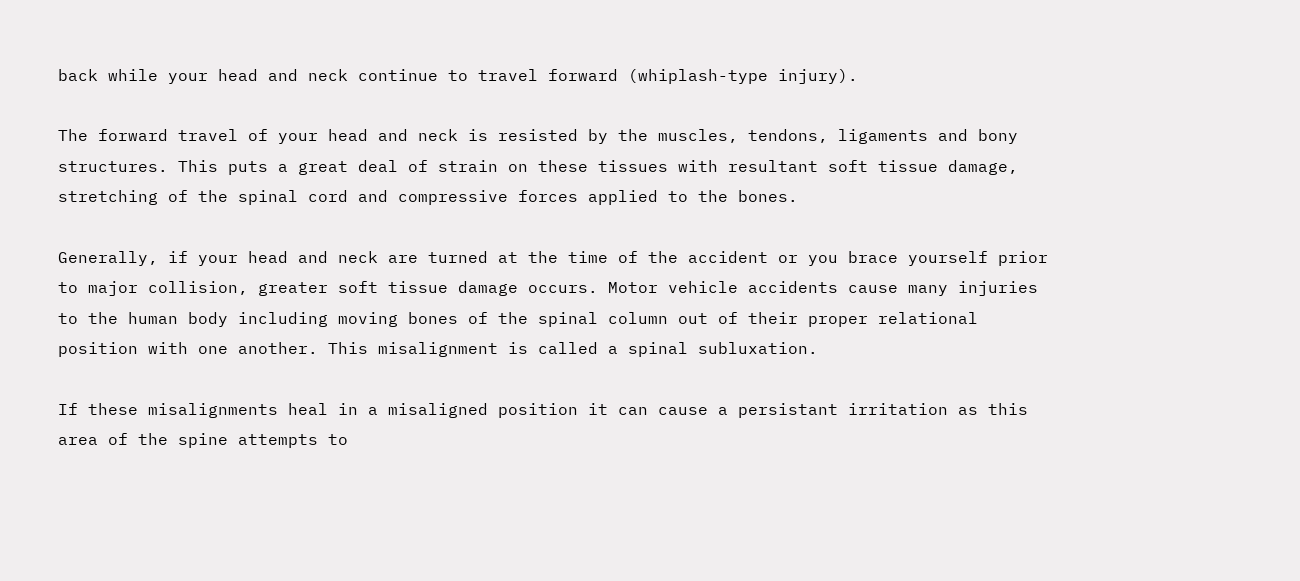back while your head and neck continue to travel forward (whiplash-type injury).

The forward travel of your head and neck is resisted by the muscles, tendons, ligaments and bony structures. This puts a great deal of strain on these tissues with resultant soft tissue damage, stretching of the spinal cord and compressive forces applied to the bones.

Generally, if your head and neck are turned at the time of the accident or you brace yourself prior to major collision, greater soft tissue damage occurs. Motor vehicle accidents cause many injuries to the human body including moving bones of the spinal column out of their proper relational position with one another. This misalignment is called a spinal subluxation.

If these misalignments heal in a misaligned position it can cause a persistant irritation as this area of the spine attempts to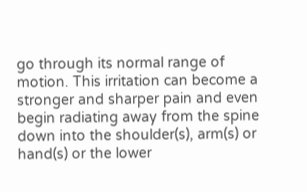go through its normal range of motion. This irritation can become a stronger and sharper pain and even begin radiating away from the spine down into the shoulder(s), arm(s) or hand(s) or the lower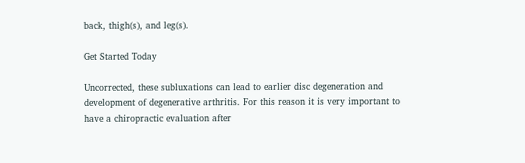back, thigh(s), and leg(s).

Get Started Today

Uncorrected, these subluxations can lead to earlier disc degeneration and development of degenerative arthritis. For this reason it is very important to have a chiropractic evaluation after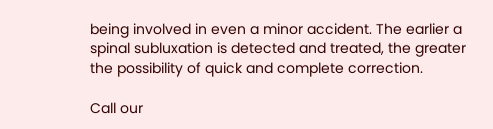being involved in even a minor accident. The earlier a spinal subluxation is detected and treated, the greater the possibility of quick and complete correction.

Call our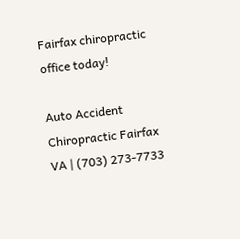Fairfax chiropractic office today!

Auto Accident Chiropractic Fairfax VA | (703) 273-7733